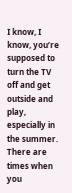I know, I know, you’re supposed to turn the TV off and get outside and play, especially in the summer. There are times when you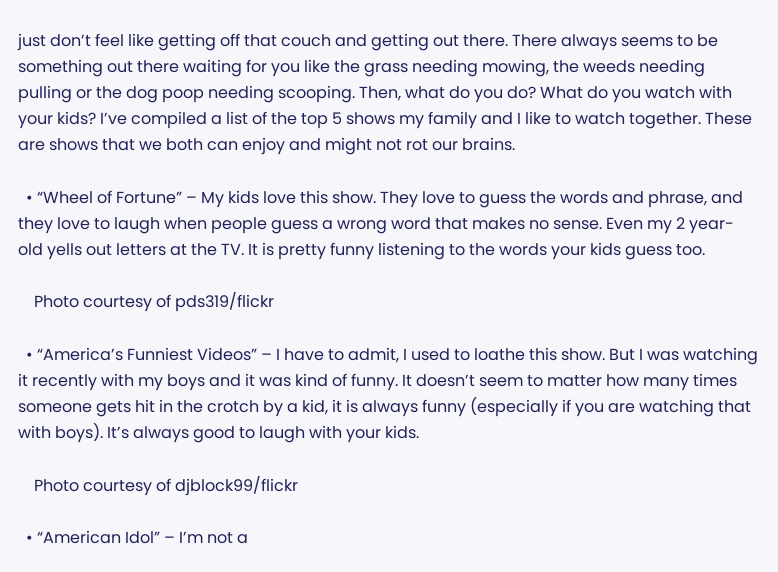just don’t feel like getting off that couch and getting out there. There always seems to be something out there waiting for you like the grass needing mowing, the weeds needing pulling or the dog poop needing scooping. Then, what do you do? What do you watch with your kids? I’ve compiled a list of the top 5 shows my family and I like to watch together. These are shows that we both can enjoy and might not rot our brains.

  • “Wheel of Fortune” – My kids love this show. They love to guess the words and phrase, and they love to laugh when people guess a wrong word that makes no sense. Even my 2 year-old yells out letters at the TV. It is pretty funny listening to the words your kids guess too.

    Photo courtesy of pds319/flickr

  • “America’s Funniest Videos” – I have to admit, I used to loathe this show. But I was watching it recently with my boys and it was kind of funny. It doesn’t seem to matter how many times someone gets hit in the crotch by a kid, it is always funny (especially if you are watching that with boys). It’s always good to laugh with your kids.

    Photo courtesy of djblock99/flickr

  • “American Idol” – I’m not a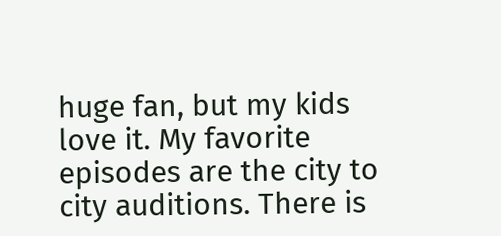huge fan, but my kids love it. My favorite episodes are the city to city auditions. There is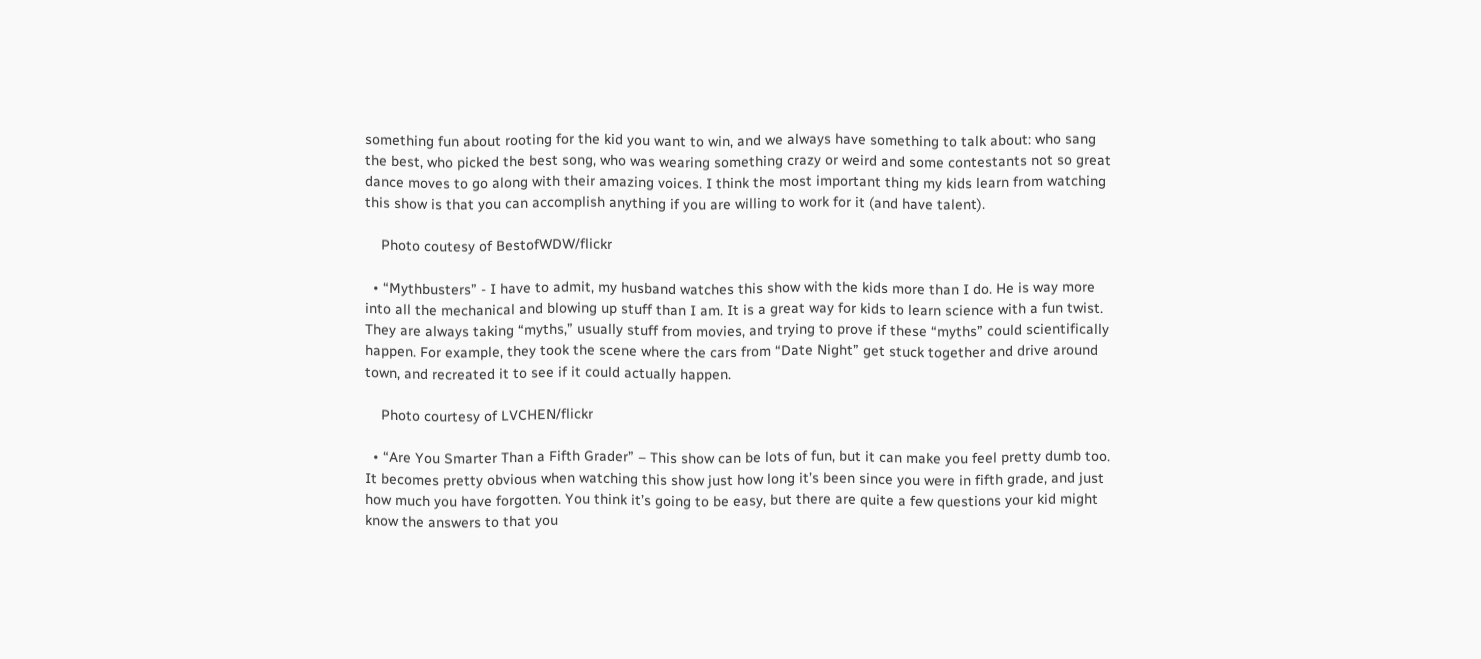something fun about rooting for the kid you want to win, and we always have something to talk about: who sang the best, who picked the best song, who was wearing something crazy or weird and some contestants not so great dance moves to go along with their amazing voices. I think the most important thing my kids learn from watching this show is that you can accomplish anything if you are willing to work for it (and have talent).

    Photo coutesy of BestofWDW/flickr

  • “Mythbusters” - I have to admit, my husband watches this show with the kids more than I do. He is way more into all the mechanical and blowing up stuff than I am. It is a great way for kids to learn science with a fun twist. They are always taking “myths,” usually stuff from movies, and trying to prove if these “myths” could scientifically happen. For example, they took the scene where the cars from “Date Night” get stuck together and drive around town, and recreated it to see if it could actually happen.

    Photo courtesy of LVCHEN/flickr

  • “Are You Smarter Than a Fifth Grader” – This show can be lots of fun, but it can make you feel pretty dumb too. It becomes pretty obvious when watching this show just how long it’s been since you were in fifth grade, and just how much you have forgotten. You think it’s going to be easy, but there are quite a few questions your kid might know the answers to that you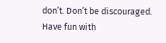don’t. Don’t be discouraged. Have fun with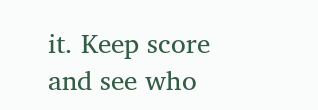it. Keep score and see who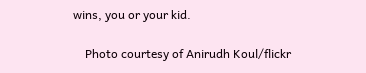wins, you or your kid.

    Photo courtesy of Anirudh Koul/flickr